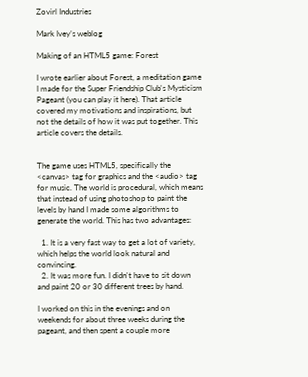Zovirl Industries

Mark Ivey’s weblog

Making of an HTML5 game: Forest

I wrote earlier about Forest, a meditation game I made for the Super Friendship Club's Mysticism Pageant (you can play it here). That article covered my motivations and inspirations, but not the details of how it was put together. This article covers the details.


The game uses HTML5, specifically the <canvas> tag for graphics and the <audio> tag for music. The world is procedural, which means that instead of using photoshop to paint the levels by hand I made some algorithms to generate the world. This has two advantages:

  1. It is a very fast way to get a lot of variety, which helps the world look natural and convincing.
  2. It was more fun. I didn't have to sit down and paint 20 or 30 different trees by hand.

I worked on this in the evenings and on weekends for about three weeks during the pageant, and then spent a couple more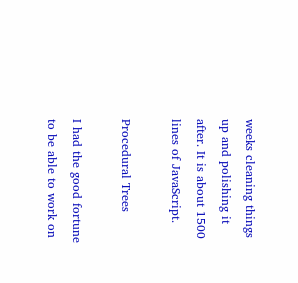weeks cleaning things up and polishing it after. It is about 1500 lines of JavaScript.

Procedural Trees

I had the good fortune to be able to work on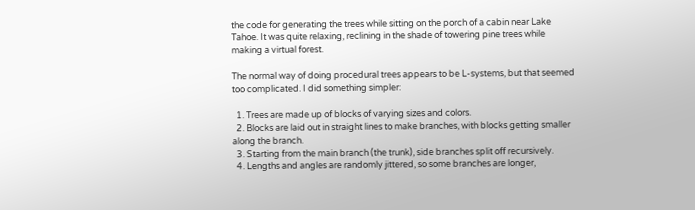the code for generating the trees while sitting on the porch of a cabin near Lake Tahoe. It was quite relaxing, reclining in the shade of towering pine trees while making a virtual forest.

The normal way of doing procedural trees appears to be L-systems, but that seemed too complicated. I did something simpler:

  1. Trees are made up of blocks of varying sizes and colors.
  2. Blocks are laid out in straight lines to make branches, with blocks getting smaller along the branch.
  3. Starting from the main branch (the trunk), side branches split off recursively.
  4. Lengths and angles are randomly jittered, so some branches are longer,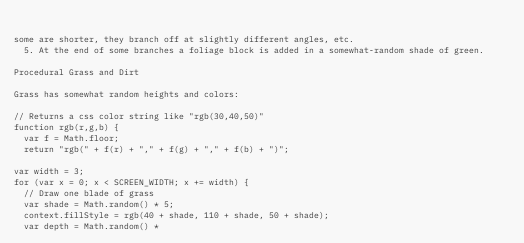some are shorter, they branch off at slightly different angles, etc.
  5. At the end of some branches a foliage block is added in a somewhat-random shade of green.

Procedural Grass and Dirt

Grass has somewhat random heights and colors:

// Returns a css color string like "rgb(30,40,50)"
function rgb(r,g,b) {
  var f = Math.floor;
  return "rgb(" + f(r) + "," + f(g) + "," + f(b) + ")";

var width = 3;
for (var x = 0; x < SCREEN_WIDTH; x += width) {
  // Draw one blade of grass
  var shade = Math.random() * 5;
  context.fillStyle = rgb(40 + shade, 110 + shade, 50 + shade);
  var depth = Math.random() *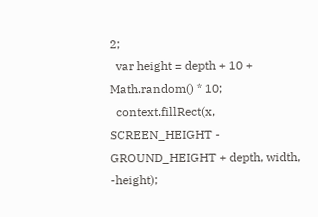2;
  var height = depth + 10 + Math.random() * 10;
  context.fillRect(x, SCREEN_HEIGHT - GROUND_HEIGHT + depth, width, -height);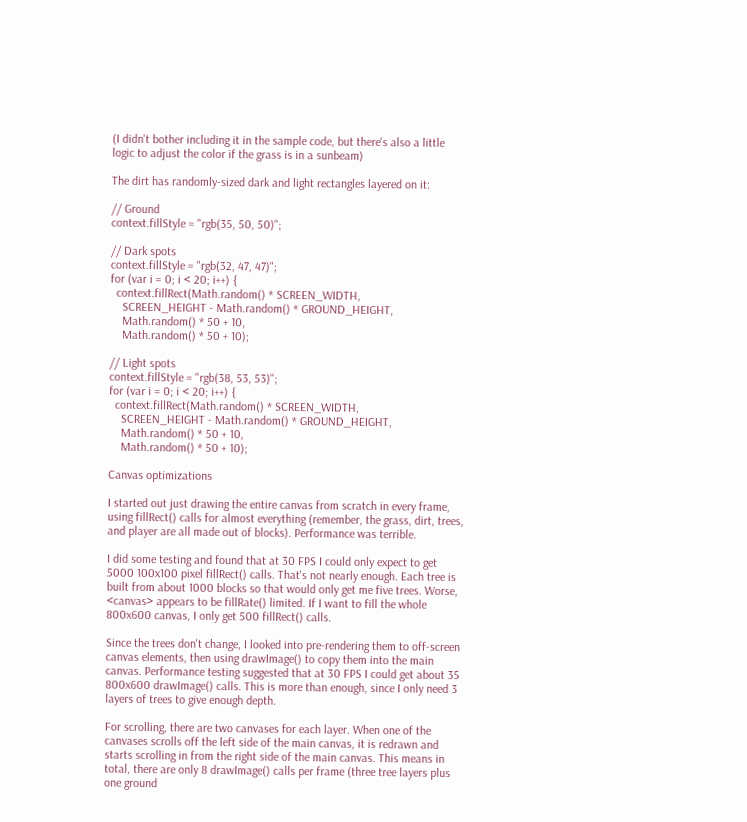(I didn't bother including it in the sample code, but there's also a little logic to adjust the color if the grass is in a sunbeam)

The dirt has randomly-sized dark and light rectangles layered on it:

// Ground
context.fillStyle = "rgb(35, 50, 50)";

// Dark spots
context.fillStyle = "rgb(32, 47, 47)";
for (var i = 0; i < 20; i++) {
  context.fillRect(Math.random() * SCREEN_WIDTH,
    SCREEN_HEIGHT - Math.random() * GROUND_HEIGHT,
    Math.random() * 50 + 10,
    Math.random() * 50 + 10);

// Light spots
context.fillStyle = "rgb(38, 53, 53)";
for (var i = 0; i < 20; i++) {
  context.fillRect(Math.random() * SCREEN_WIDTH,
    SCREEN_HEIGHT - Math.random() * GROUND_HEIGHT,
    Math.random() * 50 + 10,
    Math.random() * 50 + 10);

Canvas optimizations

I started out just drawing the entire canvas from scratch in every frame, using fillRect() calls for almost everything (remember, the grass, dirt, trees, and player are all made out of blocks). Performance was terrible.

I did some testing and found that at 30 FPS I could only expect to get 5000 100x100 pixel fillRect() calls. That's not nearly enough. Each tree is built from about 1000 blocks so that would only get me five trees. Worse, <canvas> appears to be fillRate() limited. If I want to fill the whole 800x600 canvas, I only get 500 fillRect() calls.

Since the trees don't change, I looked into pre-rendering them to off-screen canvas elements, then using drawImage() to copy them into the main canvas. Performance testing suggested that at 30 FPS I could get about 35 800x600 drawImage() calls. This is more than enough, since I only need 3 layers of trees to give enough depth.

For scrolling, there are two canvases for each layer. When one of the canvases scrolls off the left side of the main canvas, it is redrawn and starts scrolling in from the right side of the main canvas. This means in total, there are only 8 drawImage() calls per frame (three tree layers plus one ground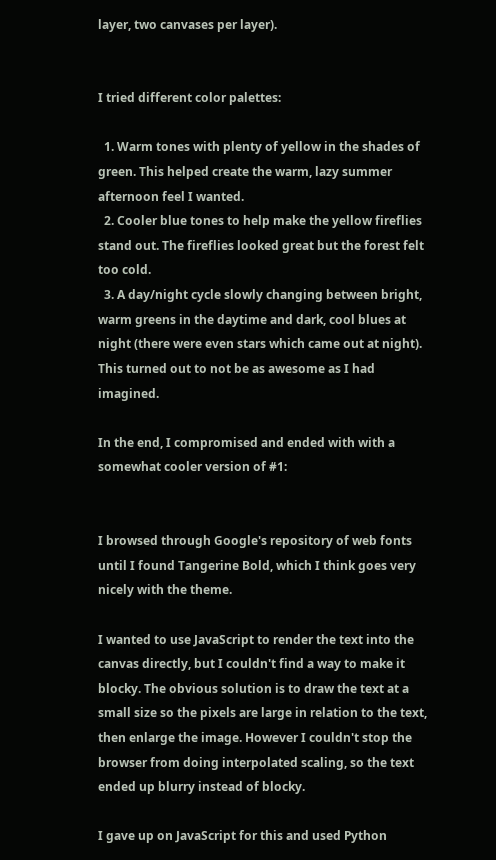layer, two canvases per layer).


I tried different color palettes:

  1. Warm tones with plenty of yellow in the shades of green. This helped create the warm, lazy summer afternoon feel I wanted.
  2. Cooler blue tones to help make the yellow fireflies stand out. The fireflies looked great but the forest felt too cold.
  3. A day/night cycle slowly changing between bright, warm greens in the daytime and dark, cool blues at night (there were even stars which came out at night). This turned out to not be as awesome as I had imagined.

In the end, I compromised and ended with with a somewhat cooler version of #1:


I browsed through Google's repository of web fonts until I found Tangerine Bold, which I think goes very nicely with the theme.

I wanted to use JavaScript to render the text into the canvas directly, but I couldn't find a way to make it blocky. The obvious solution is to draw the text at a small size so the pixels are large in relation to the text, then enlarge the image. However I couldn't stop the browser from doing interpolated scaling, so the text ended up blurry instead of blocky.

I gave up on JavaScript for this and used Python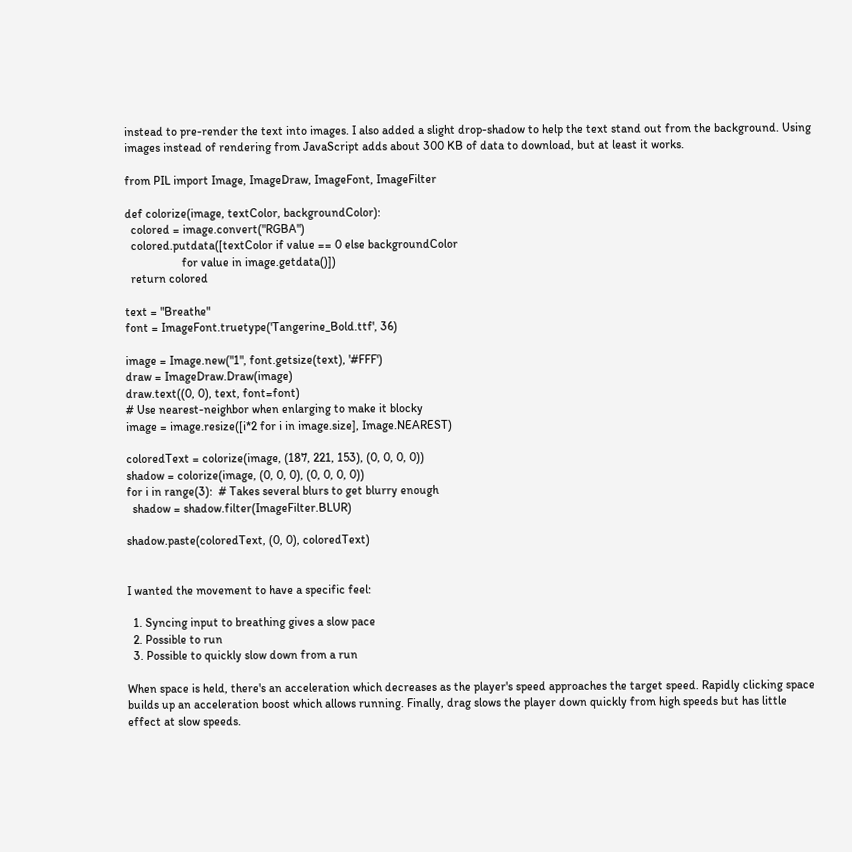instead to pre-render the text into images. I also added a slight drop-shadow to help the text stand out from the background. Using images instead of rendering from JavaScript adds about 300 KB of data to download, but at least it works.

from PIL import Image, ImageDraw, ImageFont, ImageFilter

def colorize(image, textColor, backgroundColor):
  colored = image.convert("RGBA")
  colored.putdata([textColor if value == 0 else backgroundColor
                   for value in image.getdata()])
  return colored

text = "Breathe"
font = ImageFont.truetype('Tangerine_Bold.ttf', 36)

image = Image.new("1", font.getsize(text), '#FFF')
draw = ImageDraw.Draw(image)
draw.text((0, 0), text, font=font)
# Use nearest-neighbor when enlarging to make it blocky
image = image.resize([i*2 for i in image.size], Image.NEAREST)

coloredText = colorize(image, (187, 221, 153), (0, 0, 0, 0))
shadow = colorize(image, (0, 0, 0), (0, 0, 0, 0))
for i in range(3):  # Takes several blurs to get blurry enough
  shadow = shadow.filter(ImageFilter.BLUR)

shadow.paste(coloredText, (0, 0), coloredText)


I wanted the movement to have a specific feel:

  1. Syncing input to breathing gives a slow pace
  2. Possible to run
  3. Possible to quickly slow down from a run

When space is held, there's an acceleration which decreases as the player's speed approaches the target speed. Rapidly clicking space builds up an acceleration boost which allows running. Finally, drag slows the player down quickly from high speeds but has little effect at slow speeds.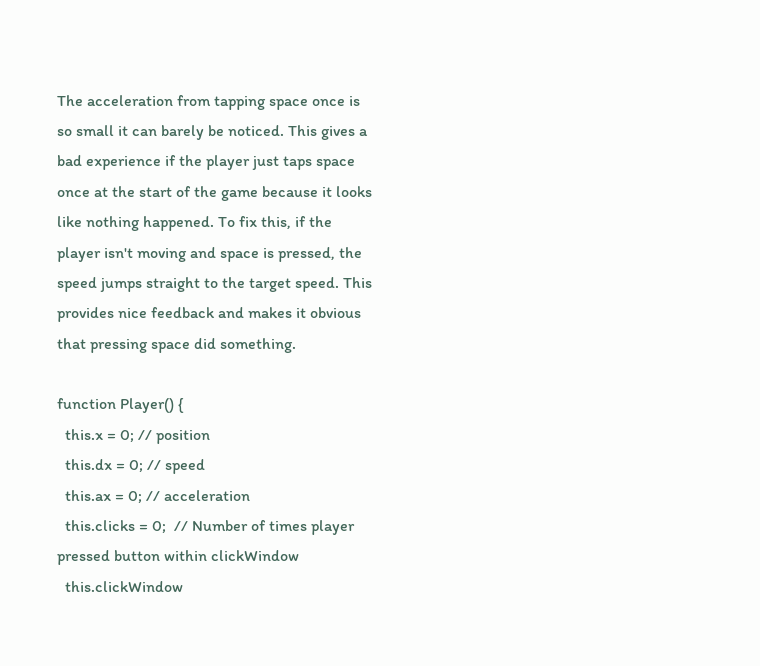The acceleration from tapping space once is so small it can barely be noticed. This gives a bad experience if the player just taps space once at the start of the game because it looks like nothing happened. To fix this, if the player isn't moving and space is pressed, the speed jumps straight to the target speed. This provides nice feedback and makes it obvious that pressing space did something.

function Player() {
  this.x = 0; // position
  this.dx = 0; // speed
  this.ax = 0; // acceleration
  this.clicks = 0;  // Number of times player pressed button within clickWindow
  this.clickWindow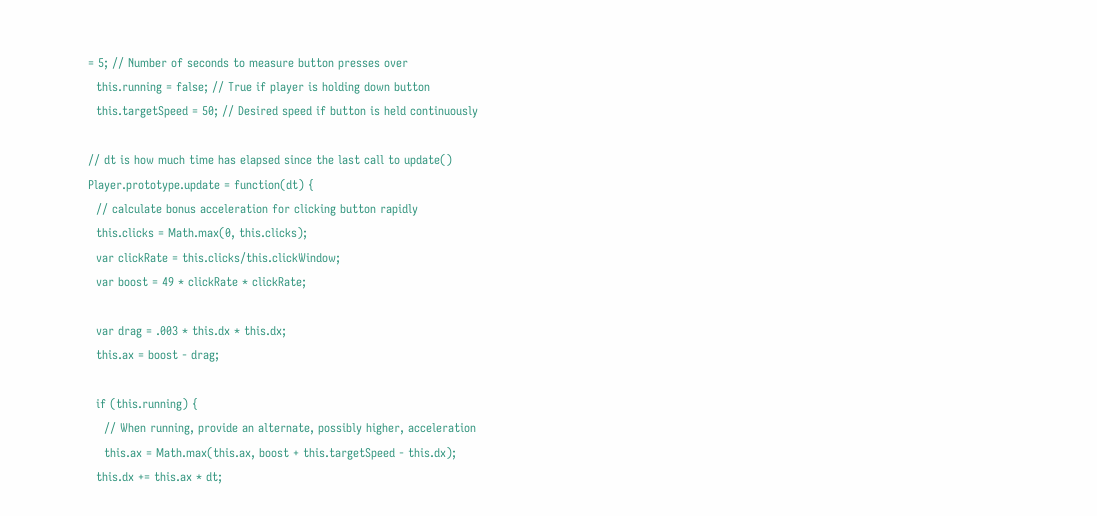= 5; // Number of seconds to measure button presses over
  this.running = false; // True if player is holding down button
  this.targetSpeed = 50; // Desired speed if button is held continuously

// dt is how much time has elapsed since the last call to update()
Player.prototype.update = function(dt) {
  // calculate bonus acceleration for clicking button rapidly
  this.clicks = Math.max(0, this.clicks);
  var clickRate = this.clicks/this.clickWindow;
  var boost = 49 * clickRate * clickRate;

  var drag = .003 * this.dx * this.dx;
  this.ax = boost - drag;

  if (this.running) {
    // When running, provide an alternate, possibly higher, acceleration
    this.ax = Math.max(this.ax, boost + this.targetSpeed - this.dx);
  this.dx += this.ax * dt;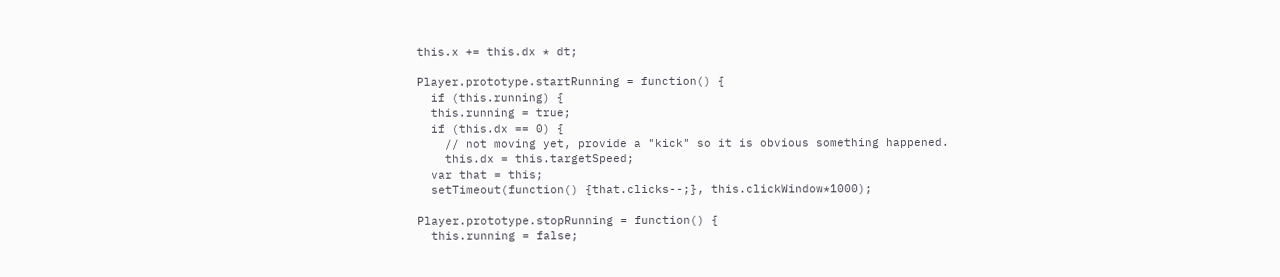this.x += this.dx * dt;

Player.prototype.startRunning = function() {
  if (this.running) {
  this.running = true;
  if (this.dx == 0) {
    // not moving yet, provide a "kick" so it is obvious something happened.
    this.dx = this.targetSpeed;
  var that = this;
  setTimeout(function() {that.clicks--;}, this.clickWindow*1000);

Player.prototype.stopRunning = function() {
  this.running = false;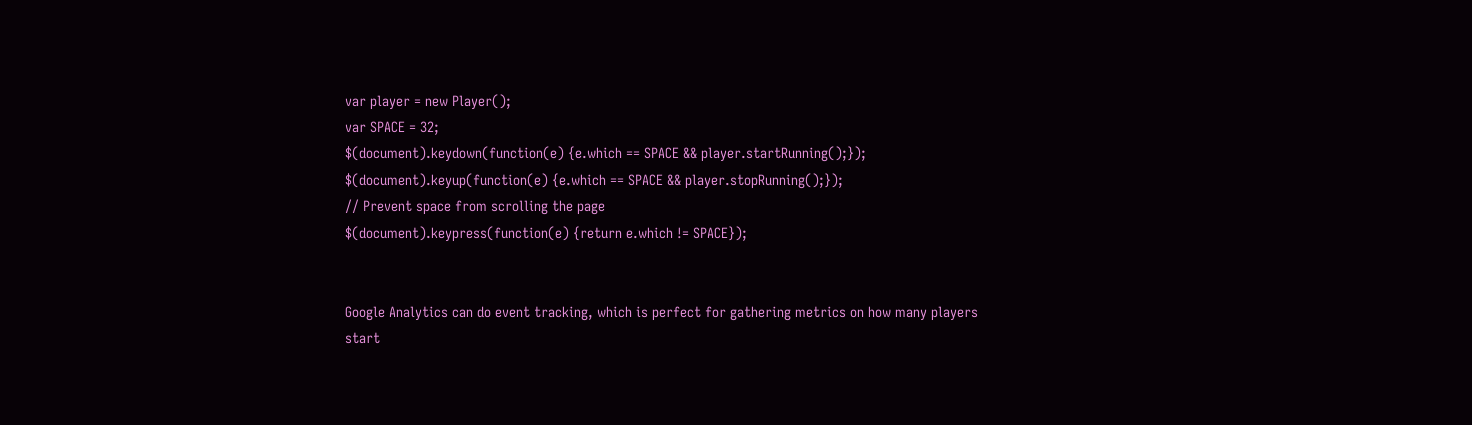var player = new Player();
var SPACE = 32;
$(document).keydown(function(e) {e.which == SPACE && player.startRunning();});
$(document).keyup(function(e) {e.which == SPACE && player.stopRunning();});
// Prevent space from scrolling the page
$(document).keypress(function(e) {return e.which != SPACE});


Google Analytics can do event tracking, which is perfect for gathering metrics on how many players start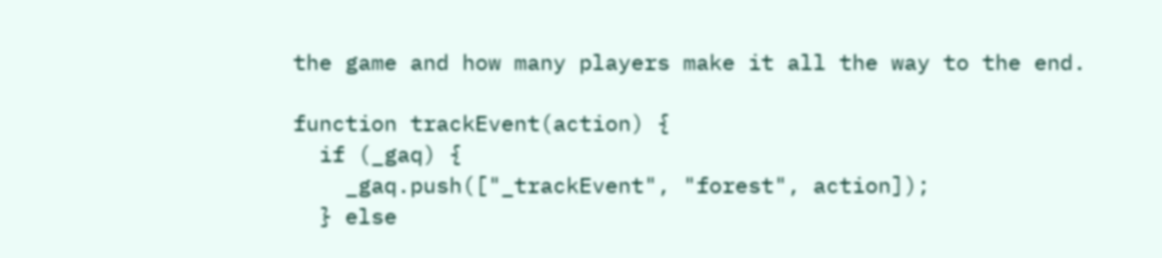the game and how many players make it all the way to the end.

function trackEvent(action) {
  if (_gaq) {
    _gaq.push(["_trackEvent", "forest", action]);
  } else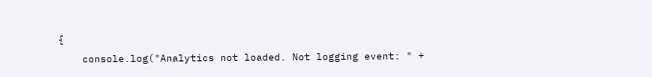{
    console.log("Analytics not loaded. Not logging event: " +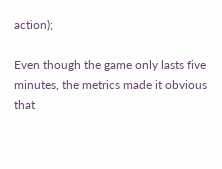action);

Even though the game only lasts five minutes, the metrics made it obvious that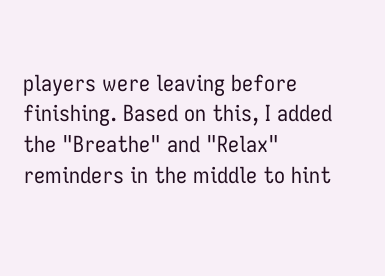players were leaving before finishing. Based on this, I added the "Breathe" and "Relax" reminders in the middle to hint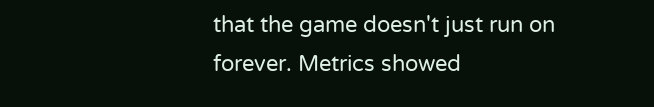that the game doesn't just run on forever. Metrics showed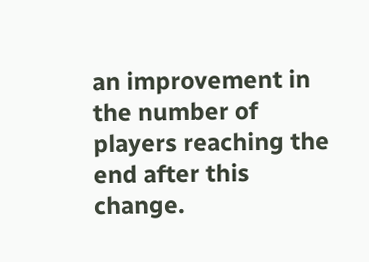an improvement in the number of players reaching the end after this change.